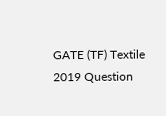GATE (TF) Textile 2019 Question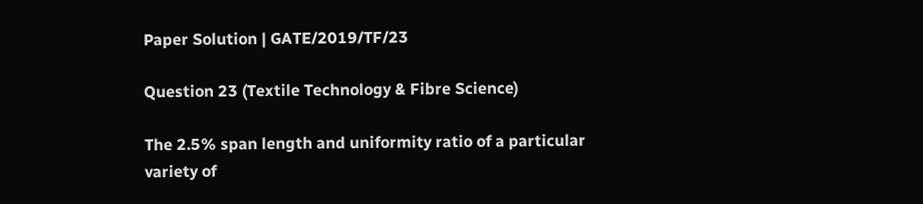Paper Solution | GATE/2019/TF/23

Question 23 (Textile Technology & Fibre Science)

The 2.5% span length and uniformity ratio of a particular variety of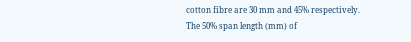cotton fibre are 30 mm and 45% respectively. The 50% span length (mm) of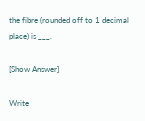the fibre (rounded off to 1 decimal place) is ___.

[Show Answer]

Write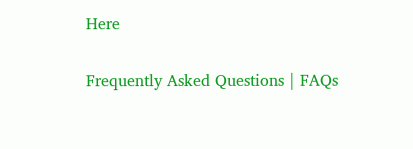Here

Frequently Asked Questions | FAQs